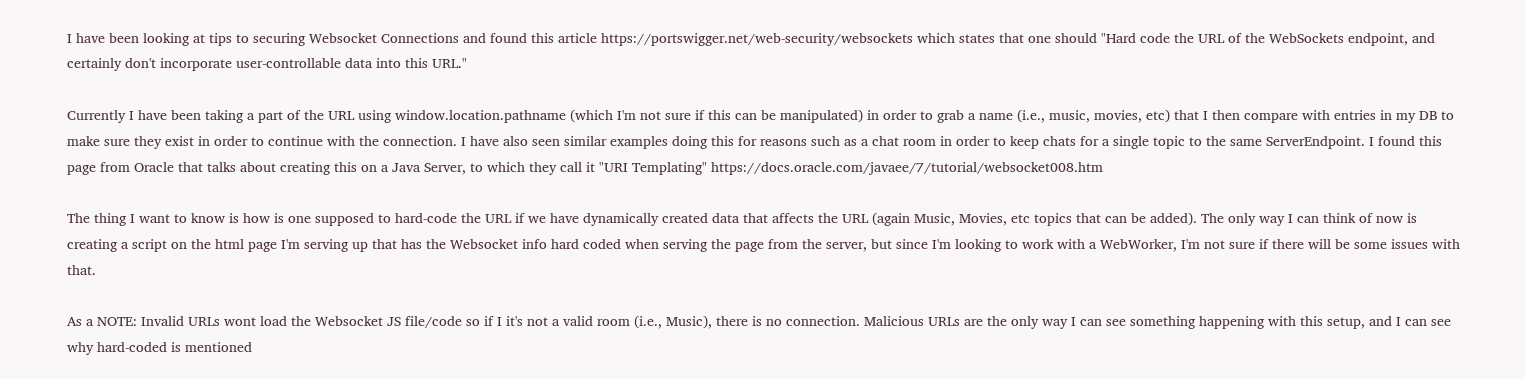I have been looking at tips to securing Websocket Connections and found this article https://portswigger.net/web-security/websockets which states that one should "Hard code the URL of the WebSockets endpoint, and certainly don't incorporate user-controllable data into this URL."

Currently I have been taking a part of the URL using window.location.pathname (which I'm not sure if this can be manipulated) in order to grab a name (i.e., music, movies, etc) that I then compare with entries in my DB to make sure they exist in order to continue with the connection. I have also seen similar examples doing this for reasons such as a chat room in order to keep chats for a single topic to the same ServerEndpoint. I found this page from Oracle that talks about creating this on a Java Server, to which they call it "URI Templating" https://docs.oracle.com/javaee/7/tutorial/websocket008.htm

The thing I want to know is how is one supposed to hard-code the URL if we have dynamically created data that affects the URL (again Music, Movies, etc topics that can be added). The only way I can think of now is creating a script on the html page I'm serving up that has the Websocket info hard coded when serving the page from the server, but since I'm looking to work with a WebWorker, I'm not sure if there will be some issues with that.

As a NOTE: Invalid URLs wont load the Websocket JS file/code so if I it's not a valid room (i.e., Music), there is no connection. Malicious URLs are the only way I can see something happening with this setup, and I can see why hard-coded is mentioned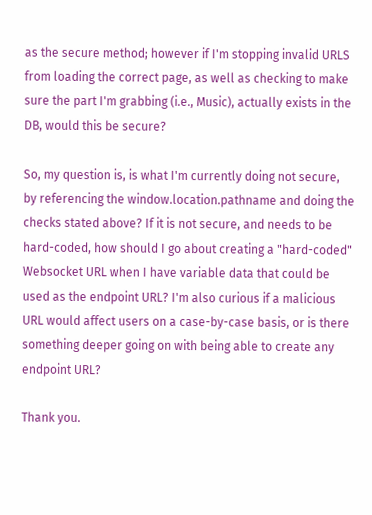as the secure method; however if I'm stopping invalid URLS from loading the correct page, as well as checking to make sure the part I'm grabbing (i.e., Music), actually exists in the DB, would this be secure?

So, my question is, is what I'm currently doing not secure, by referencing the window.location.pathname and doing the checks stated above? If it is not secure, and needs to be hard-coded, how should I go about creating a "hard-coded" Websocket URL when I have variable data that could be used as the endpoint URL? I'm also curious if a malicious URL would affect users on a case-by-case basis, or is there something deeper going on with being able to create any endpoint URL?

Thank you.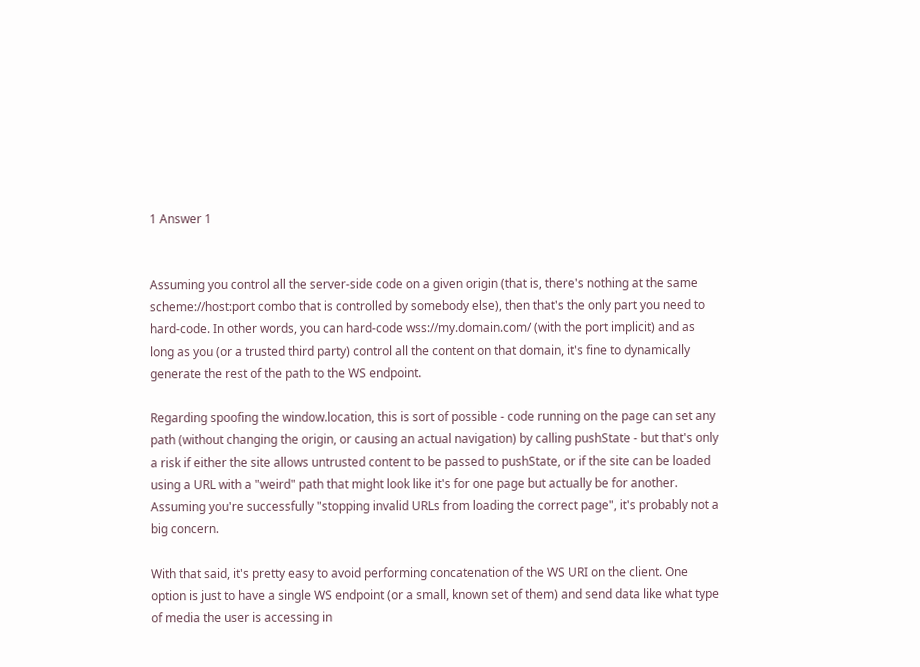1 Answer 1


Assuming you control all the server-side code on a given origin (that is, there's nothing at the same scheme://host:port combo that is controlled by somebody else), then that's the only part you need to hard-code. In other words, you can hard-code wss://my.domain.com/ (with the port implicit) and as long as you (or a trusted third party) control all the content on that domain, it's fine to dynamically generate the rest of the path to the WS endpoint.

Regarding spoofing the window.location, this is sort of possible - code running on the page can set any path (without changing the origin, or causing an actual navigation) by calling pushState - but that's only a risk if either the site allows untrusted content to be passed to pushState, or if the site can be loaded using a URL with a "weird" path that might look like it's for one page but actually be for another. Assuming you're successfully "stopping invalid URLs from loading the correct page", it's probably not a big concern.

With that said, it's pretty easy to avoid performing concatenation of the WS URI on the client. One option is just to have a single WS endpoint (or a small, known set of them) and send data like what type of media the user is accessing in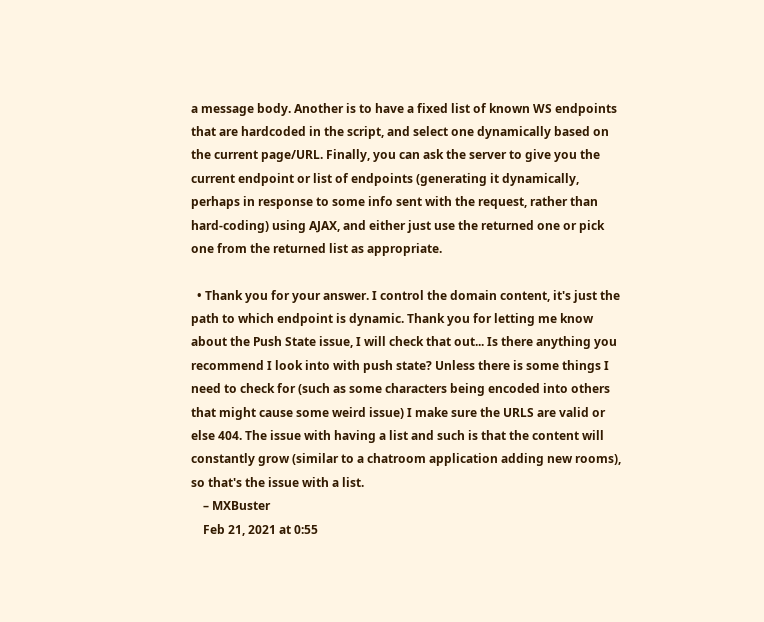a message body. Another is to have a fixed list of known WS endpoints that are hardcoded in the script, and select one dynamically based on the current page/URL. Finally, you can ask the server to give you the current endpoint or list of endpoints (generating it dynamically, perhaps in response to some info sent with the request, rather than hard-coding) using AJAX, and either just use the returned one or pick one from the returned list as appropriate.

  • Thank you for your answer. I control the domain content, it's just the path to which endpoint is dynamic. Thank you for letting me know about the Push State issue, I will check that out... Is there anything you recommend I look into with push state? Unless there is some things I need to check for (such as some characters being encoded into others that might cause some weird issue) I make sure the URLS are valid or else 404. The issue with having a list and such is that the content will constantly grow (similar to a chatroom application adding new rooms), so that's the issue with a list.
    – MXBuster
    Feb 21, 2021 at 0:55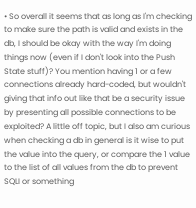• So overall it seems that as long as I'm checking to make sure the path is valid and exists in the db, I should be okay with the way I'm doing things now (even if I don't look into the Push State stuff)? You mention having 1 or a few connections already hard-coded, but wouldn't giving that info out like that be a security issue by presenting all possible connections to be exploited? A little off topic, but I also am curious when checking a db in general is it wise to put the value into the query, or compare the 1 value to the list of all values from the db to prevent SQLI or something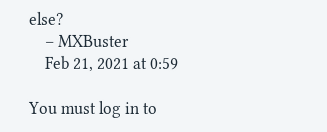else?
    – MXBuster
    Feb 21, 2021 at 0:59

You must log in to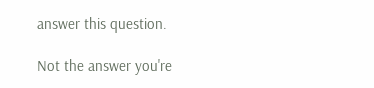answer this question.

Not the answer you're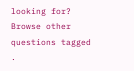looking for? Browse other questions tagged .